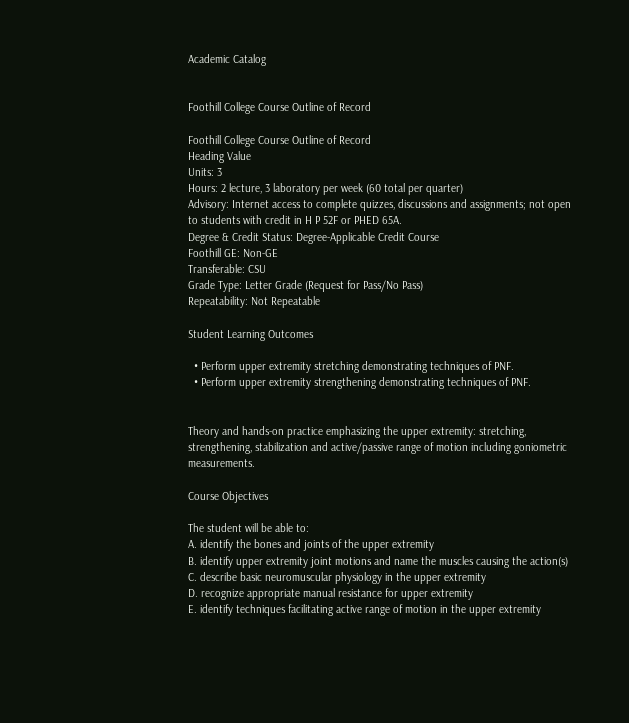Academic Catalog


Foothill College Course Outline of Record

Foothill College Course Outline of Record
Heading Value
Units: 3
Hours: 2 lecture, 3 laboratory per week (60 total per quarter)
Advisory: Internet access to complete quizzes, discussions and assignments; not open to students with credit in H P 52F or PHED 65A.
Degree & Credit Status: Degree-Applicable Credit Course
Foothill GE: Non-GE
Transferable: CSU
Grade Type: Letter Grade (Request for Pass/No Pass)
Repeatability: Not Repeatable

Student Learning Outcomes

  • Perform upper extremity stretching demonstrating techniques of PNF.
  • Perform upper extremity strengthening demonstrating techniques of PNF.


Theory and hands-on practice emphasizing the upper extremity: stretching, strengthening, stabilization and active/passive range of motion including goniometric measurements.

Course Objectives

The student will be able to:
A. identify the bones and joints of the upper extremity
B. identify upper extremity joint motions and name the muscles causing the action(s)
C. describe basic neuromuscular physiology in the upper extremity
D. recognize appropriate manual resistance for upper extremity
E. identify techniques facilitating active range of motion in the upper extremity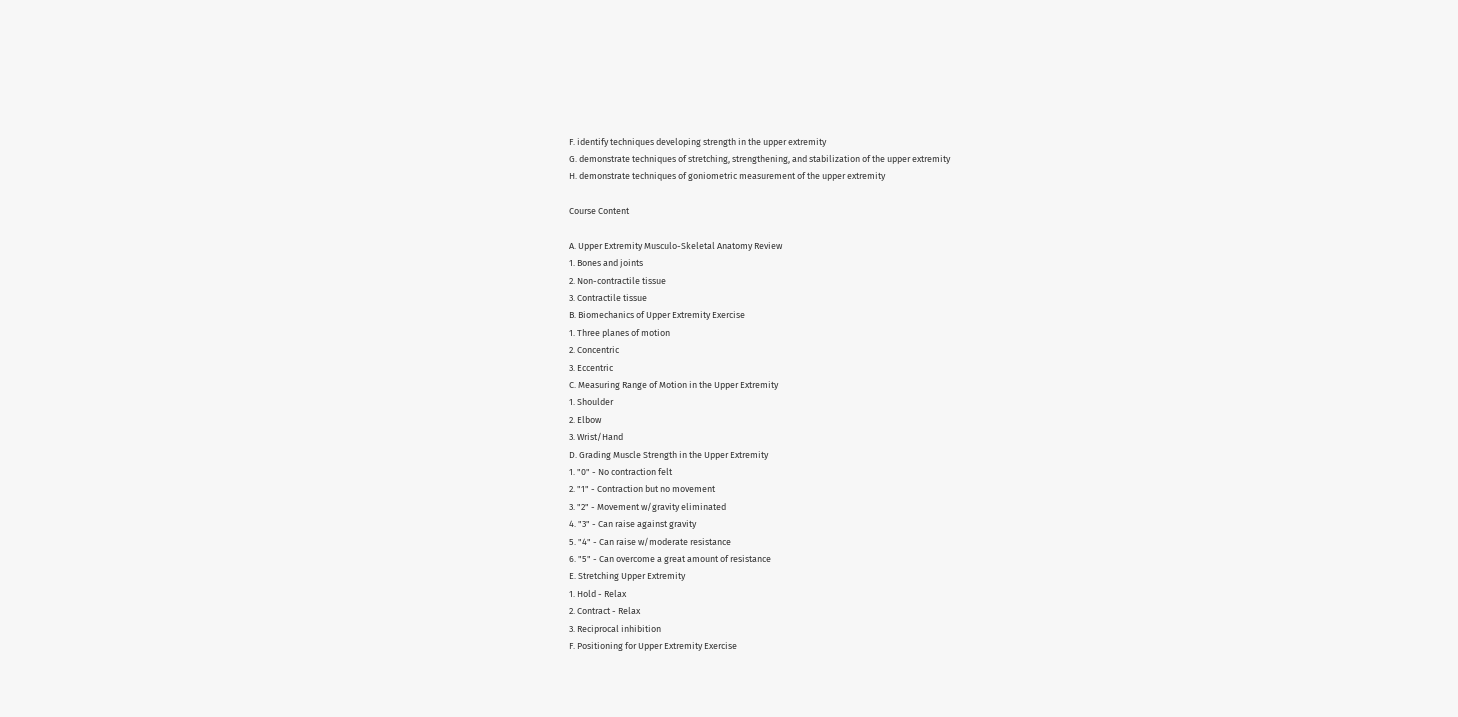F. identify techniques developing strength in the upper extremity
G. demonstrate techniques of stretching, strengthening, and stabilization of the upper extremity
H. demonstrate techniques of goniometric measurement of the upper extremity

Course Content

A. Upper Extremity Musculo-Skeletal Anatomy Review
1. Bones and joints
2. Non-contractile tissue
3. Contractile tissue
B. Biomechanics of Upper Extremity Exercise
1. Three planes of motion
2. Concentric
3. Eccentric
C. Measuring Range of Motion in the Upper Extremity
1. Shoulder
2. Elbow
3. Wrist/Hand
D. Grading Muscle Strength in the Upper Extremity
1. "0" - No contraction felt
2. "1" - Contraction but no movement
3. "2" - Movement w/gravity eliminated
4. "3" - Can raise against gravity
5. "4" - Can raise w/moderate resistance
6. "5" - Can overcome a great amount of resistance
E. Stretching Upper Extremity
1. Hold - Relax
2. Contract - Relax
3. Reciprocal inhibition
F. Positioning for Upper Extremity Exercise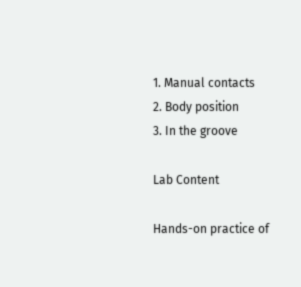1. Manual contacts
2. Body position
3. In the groove

Lab Content

Hands-on practice of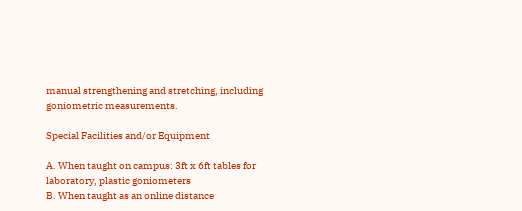manual strengthening and stretching, including goniometric measurements.

Special Facilities and/or Equipment

A. When taught on campus: 3ft x 6ft tables for laboratory, plastic goniometers
B. When taught as an online distance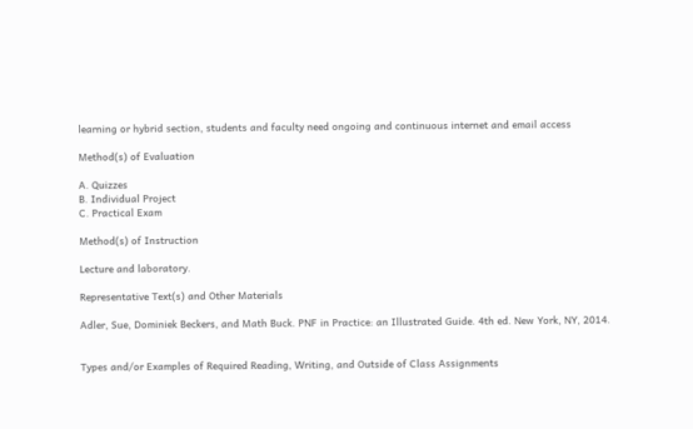learning or hybrid section, students and faculty need ongoing and continuous internet and email access

Method(s) of Evaluation

A. Quizzes
B. Individual Project
C. Practical Exam

Method(s) of Instruction

Lecture and laboratory.

Representative Text(s) and Other Materials

Adler, Sue, Dominiek Beckers, and Math Buck. PNF in Practice: an Illustrated Guide. 4th ed. New York, NY, 2014.


Types and/or Examples of Required Reading, Writing, and Outside of Class Assignments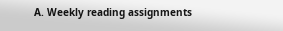A. Weekly reading assignments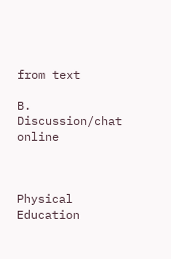from text

B. Discussion/chat online



Physical Education